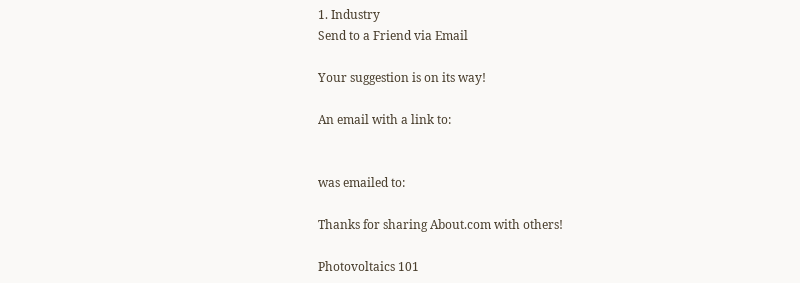1. Industry
Send to a Friend via Email

Your suggestion is on its way!

An email with a link to:


was emailed to:

Thanks for sharing About.com with others!

Photovoltaics 101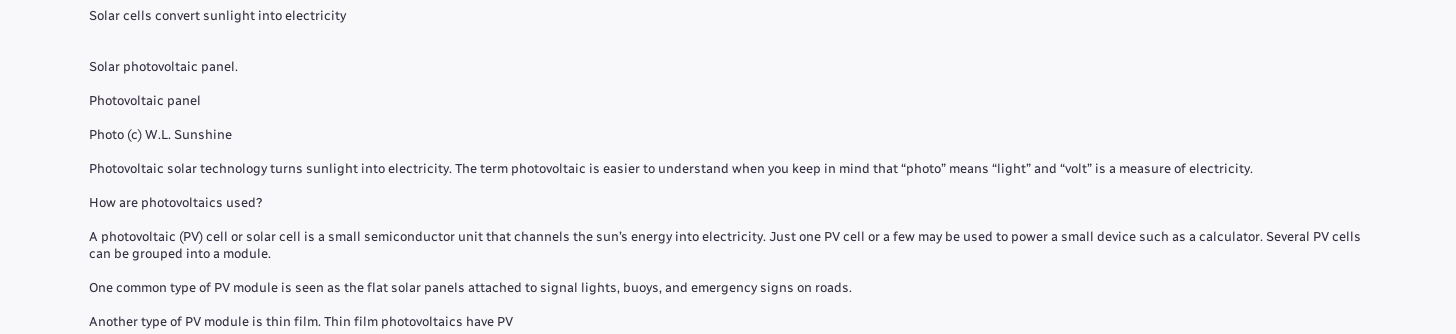Solar cells convert sunlight into electricity


Solar photovoltaic panel.

Photovoltaic panel

Photo (c) W.L. Sunshine

Photovoltaic solar technology turns sunlight into electricity. The term photovoltaic is easier to understand when you keep in mind that “photo” means “light” and “volt” is a measure of electricity.

How are photovoltaics used?

A photovoltaic (PV) cell or solar cell is a small semiconductor unit that channels the sun’s energy into electricity. Just one PV cell or a few may be used to power a small device such as a calculator. Several PV cells can be grouped into a module.

One common type of PV module is seen as the flat solar panels attached to signal lights, buoys, and emergency signs on roads.

Another type of PV module is thin film. Thin film photovoltaics have PV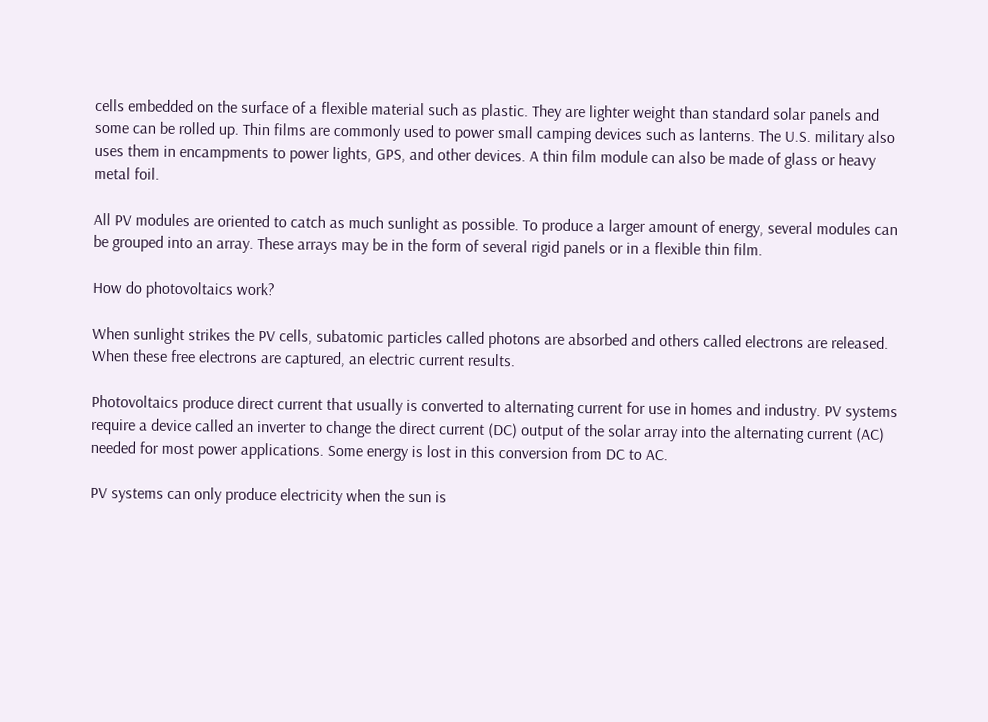cells embedded on the surface of a flexible material such as plastic. They are lighter weight than standard solar panels and some can be rolled up. Thin films are commonly used to power small camping devices such as lanterns. The U.S. military also uses them in encampments to power lights, GPS, and other devices. A thin film module can also be made of glass or heavy metal foil.

All PV modules are oriented to catch as much sunlight as possible. To produce a larger amount of energy, several modules can be grouped into an array. These arrays may be in the form of several rigid panels or in a flexible thin film.

How do photovoltaics work?

When sunlight strikes the PV cells, subatomic particles called photons are absorbed and others called electrons are released. When these free electrons are captured, an electric current results.

Photovoltaics produce direct current that usually is converted to alternating current for use in homes and industry. PV systems require a device called an inverter to change the direct current (DC) output of the solar array into the alternating current (AC) needed for most power applications. Some energy is lost in this conversion from DC to AC.

PV systems can only produce electricity when the sun is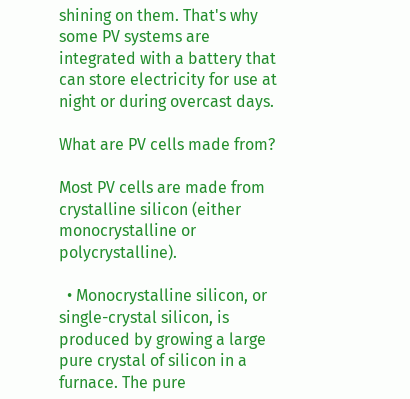shining on them. That's why some PV systems are integrated with a battery that can store electricity for use at night or during overcast days.

What are PV cells made from?

Most PV cells are made from crystalline silicon (either monocrystalline or polycrystalline).

  • Monocrystalline silicon, or single-crystal silicon, is produced by growing a large pure crystal of silicon in a furnace. The pure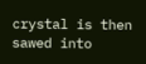crystal is then sawed into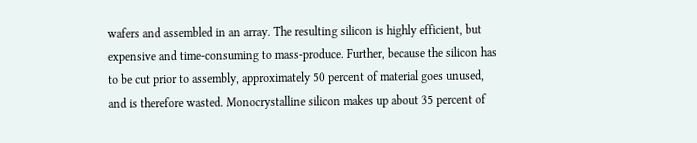wafers and assembled in an array. The resulting silicon is highly efficient, but expensive and time-consuming to mass-produce. Further, because the silicon has to be cut prior to assembly, approximately 50 percent of material goes unused, and is therefore wasted. Monocrystalline silicon makes up about 35 percent of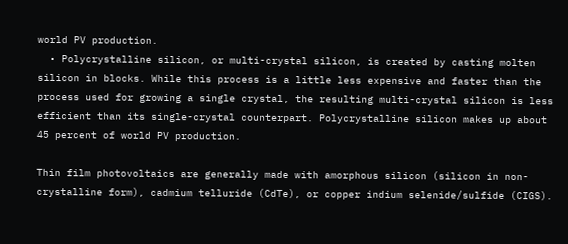world PV production.
  • Polycrystalline silicon, or multi-crystal silicon, is created by casting molten silicon in blocks. While this process is a little less expensive and faster than the process used for growing a single crystal, the resulting multi-crystal silicon is less efficient than its single-crystal counterpart. Polycrystalline silicon makes up about 45 percent of world PV production.

Thin film photovoltaics are generally made with amorphous silicon (silicon in non-crystalline form), cadmium telluride (CdTe), or copper indium selenide/sulfide (CIGS).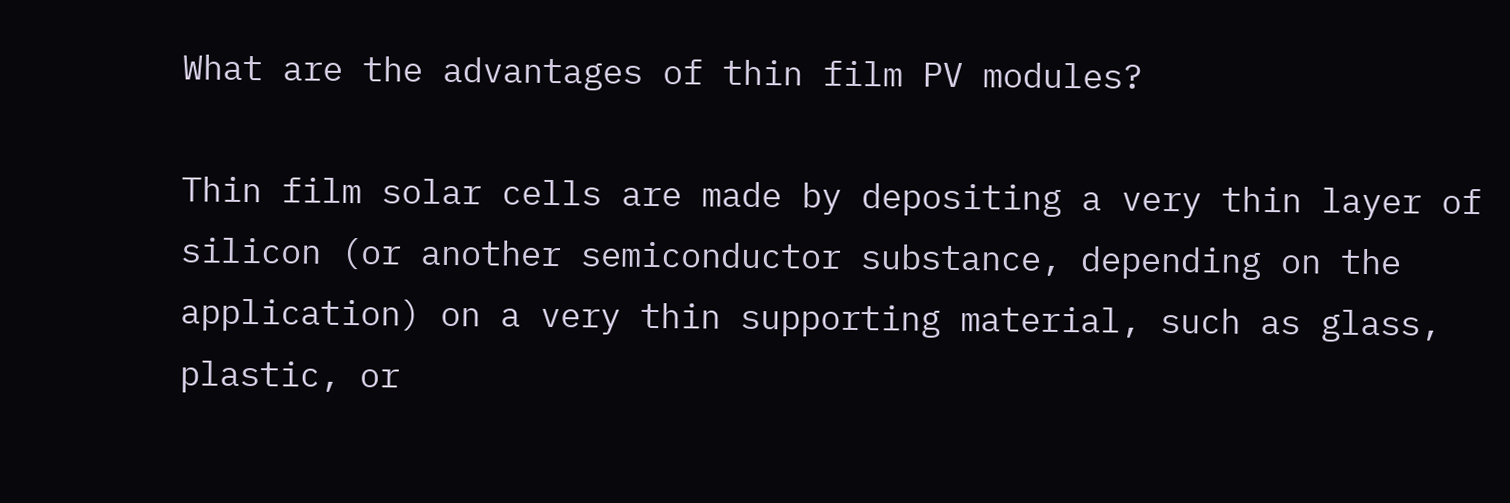What are the advantages of thin film PV modules?

Thin film solar cells are made by depositing a very thin layer of silicon (or another semiconductor substance, depending on the application) on a very thin supporting material, such as glass, plastic, or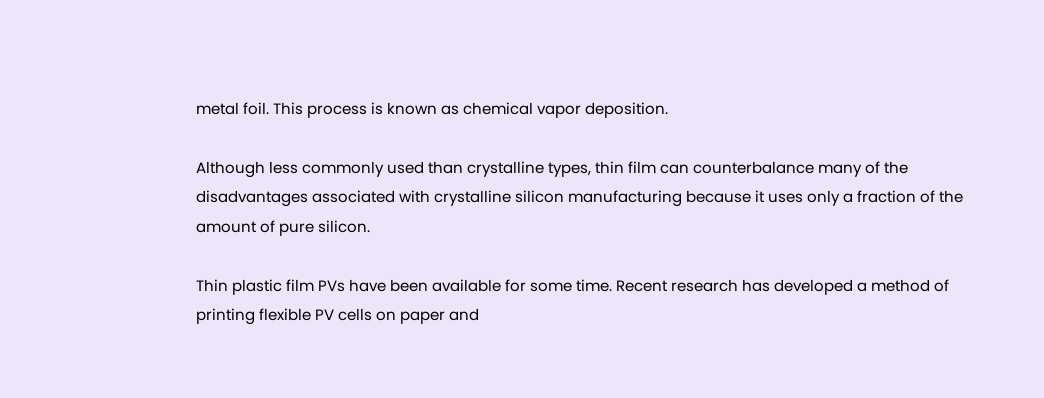metal foil. This process is known as chemical vapor deposition.

Although less commonly used than crystalline types, thin film can counterbalance many of the disadvantages associated with crystalline silicon manufacturing because it uses only a fraction of the amount of pure silicon.

Thin plastic film PVs have been available for some time. Recent research has developed a method of printing flexible PV cells on paper and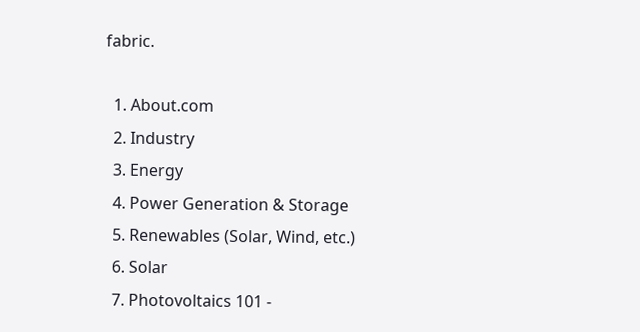fabric.

  1. About.com
  2. Industry
  3. Energy
  4. Power Generation & Storage
  5. Renewables (Solar, Wind, etc.)
  6. Solar
  7. Photovoltaics 101 -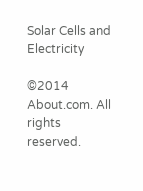Solar Cells and Electricity

©2014 About.com. All rights reserved.